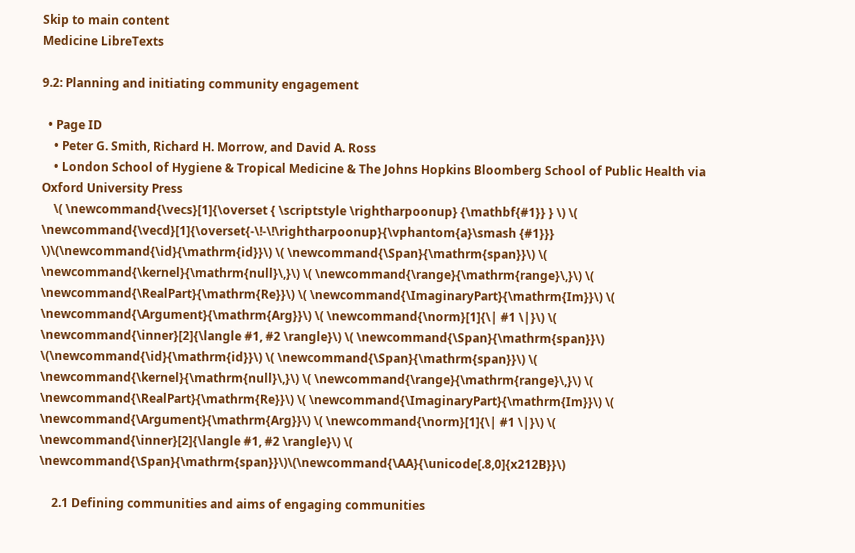Skip to main content
Medicine LibreTexts

9.2: Planning and initiating community engagement

  • Page ID
    • Peter G. Smith, Richard H. Morrow, and David A. Ross
    • London School of Hygiene & Tropical Medicine & The Johns Hopkins Bloomberg School of Public Health via Oxford University Press
    \( \newcommand{\vecs}[1]{\overset { \scriptstyle \rightharpoonup} {\mathbf{#1}} } \) \( \newcommand{\vecd}[1]{\overset{-\!-\!\rightharpoonup}{\vphantom{a}\smash {#1}}} \)\(\newcommand{\id}{\mathrm{id}}\) \( \newcommand{\Span}{\mathrm{span}}\) \( \newcommand{\kernel}{\mathrm{null}\,}\) \( \newcommand{\range}{\mathrm{range}\,}\) \( \newcommand{\RealPart}{\mathrm{Re}}\) \( \newcommand{\ImaginaryPart}{\mathrm{Im}}\) \( \newcommand{\Argument}{\mathrm{Arg}}\) \( \newcommand{\norm}[1]{\| #1 \|}\) \( \newcommand{\inner}[2]{\langle #1, #2 \rangle}\) \( \newcommand{\Span}{\mathrm{span}}\) \(\newcommand{\id}{\mathrm{id}}\) \( \newcommand{\Span}{\mathrm{span}}\) \( \newcommand{\kernel}{\mathrm{null}\,}\) \( \newcommand{\range}{\mathrm{range}\,}\) \( \newcommand{\RealPart}{\mathrm{Re}}\) \( \newcommand{\ImaginaryPart}{\mathrm{Im}}\) \( \newcommand{\Argument}{\mathrm{Arg}}\) \( \newcommand{\norm}[1]{\| #1 \|}\) \( \newcommand{\inner}[2]{\langle #1, #2 \rangle}\) \( \newcommand{\Span}{\mathrm{span}}\)\(\newcommand{\AA}{\unicode[.8,0]{x212B}}\)

    2.1 Defining communities and aims of engaging communities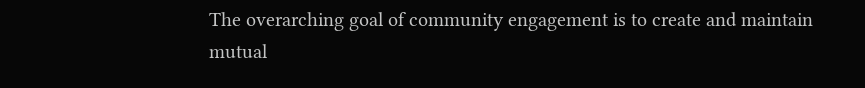The overarching goal of community engagement is to create and maintain mutual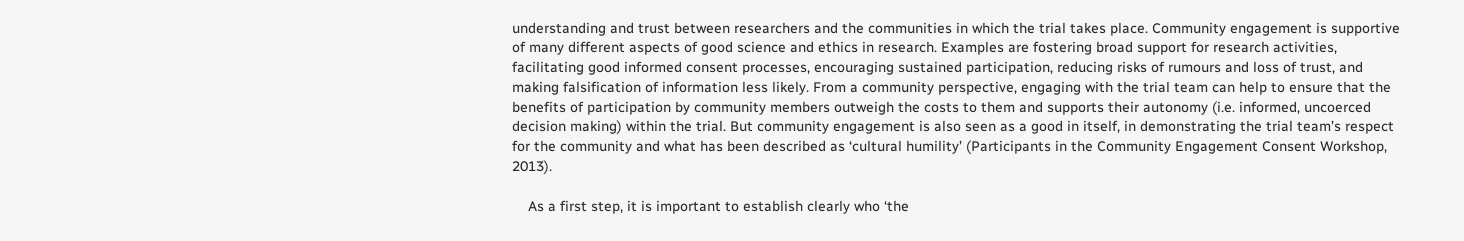understanding and trust between researchers and the communities in which the trial takes place. Community engagement is supportive of many different aspects of good science and ethics in research. Examples are fostering broad support for research activities, facilitating good informed consent processes, encouraging sustained participation, reducing risks of rumours and loss of trust, and making falsification of information less likely. From a community perspective, engaging with the trial team can help to ensure that the benefits of participation by community members outweigh the costs to them and supports their autonomy (i.e. informed, uncoerced decision making) within the trial. But community engagement is also seen as a good in itself, in demonstrating the trial team’s respect for the community and what has been described as ‘cultural humility’ (Participants in the Community Engagement Consent Workshop, 2013).

    As a first step, it is important to establish clearly who ‘the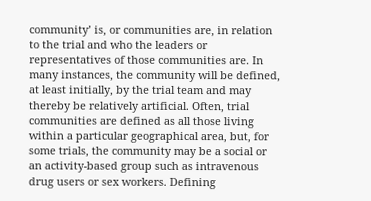community’ is, or communities are, in relation to the trial and who the leaders or representatives of those communities are. In many instances, the community will be defined, at least initially, by the trial team and may thereby be relatively artificial. Often, trial communities are defined as all those living within a particular geographical area, but, for some trials, the community may be a social or an activity-based group such as intravenous drug users or sex workers. Defining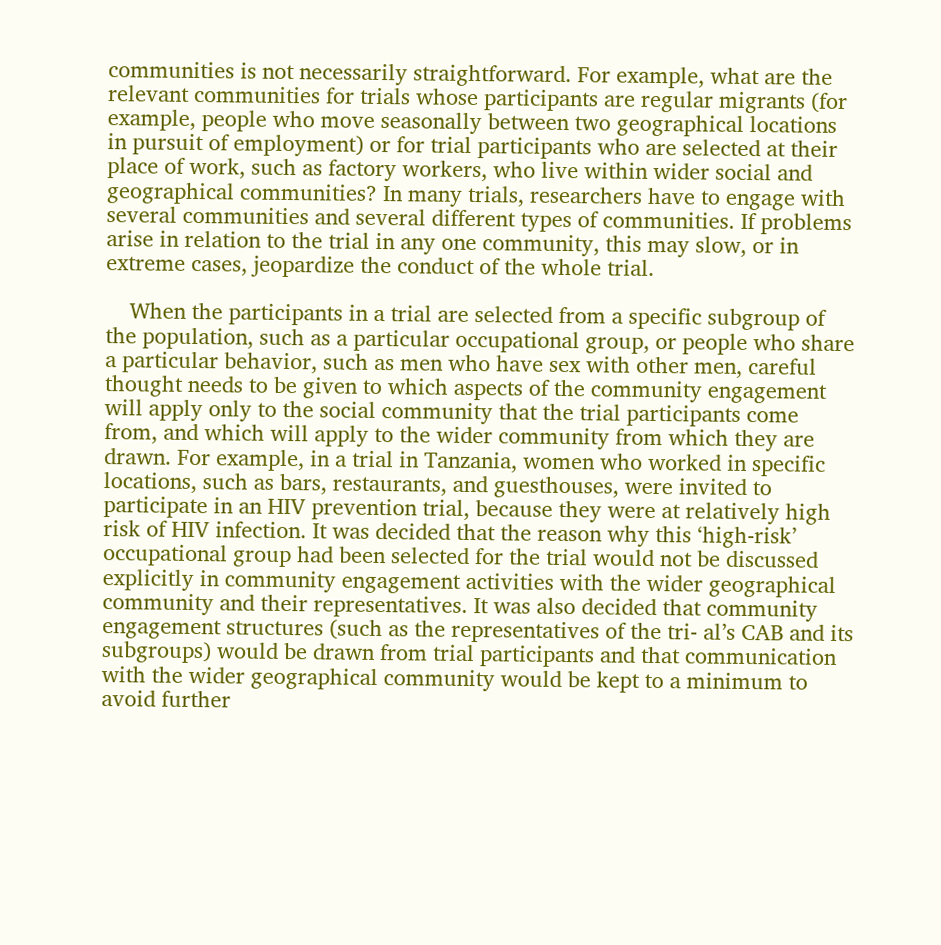communities is not necessarily straightforward. For example, what are the relevant communities for trials whose participants are regular migrants (for example, people who move seasonally between two geographical locations in pursuit of employment) or for trial participants who are selected at their place of work, such as factory workers, who live within wider social and geographical communities? In many trials, researchers have to engage with several communities and several different types of communities. If problems arise in relation to the trial in any one community, this may slow, or in extreme cases, jeopardize the conduct of the whole trial.

    When the participants in a trial are selected from a specific subgroup of the population, such as a particular occupational group, or people who share a particular behavior, such as men who have sex with other men, careful thought needs to be given to which aspects of the community engagement will apply only to the social community that the trial participants come from, and which will apply to the wider community from which they are drawn. For example, in a trial in Tanzania, women who worked in specific locations, such as bars, restaurants, and guesthouses, were invited to participate in an HIV prevention trial, because they were at relatively high risk of HIV infection. It was decided that the reason why this ‘high-risk’ occupational group had been selected for the trial would not be discussed explicitly in community engagement activities with the wider geographical community and their representatives. It was also decided that community engagement structures (such as the representatives of the tri- al’s CAB and its subgroups) would be drawn from trial participants and that communication with the wider geographical community would be kept to a minimum to avoid further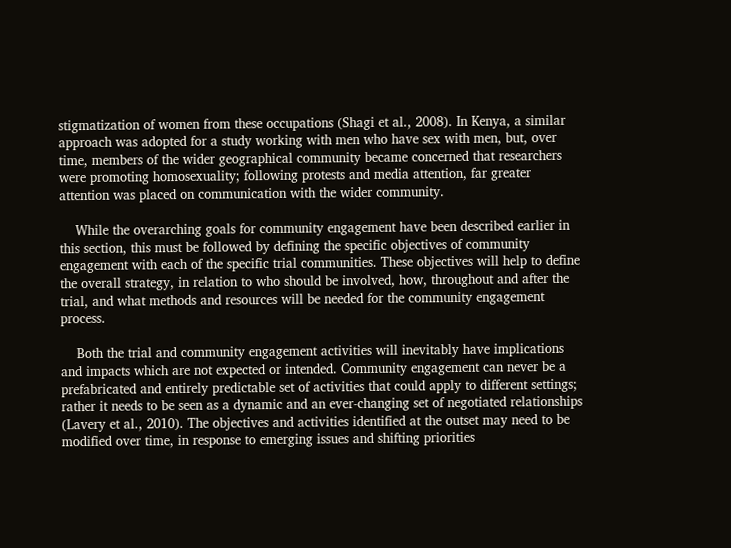stigmatization of women from these occupations (Shagi et al., 2008). In Kenya, a similar approach was adopted for a study working with men who have sex with men, but, over time, members of the wider geographical community became concerned that researchers were promoting homosexuality; following protests and media attention, far greater attention was placed on communication with the wider community.

    While the overarching goals for community engagement have been described earlier in this section, this must be followed by defining the specific objectives of community engagement with each of the specific trial communities. These objectives will help to define the overall strategy, in relation to who should be involved, how, throughout and after the trial, and what methods and resources will be needed for the community engagement process.

    Both the trial and community engagement activities will inevitably have implications and impacts which are not expected or intended. Community engagement can never be a prefabricated and entirely predictable set of activities that could apply to different settings; rather it needs to be seen as a dynamic and an ever-changing set of negotiated relationships (Lavery et al., 2010). The objectives and activities identified at the outset may need to be modified over time, in response to emerging issues and shifting priorities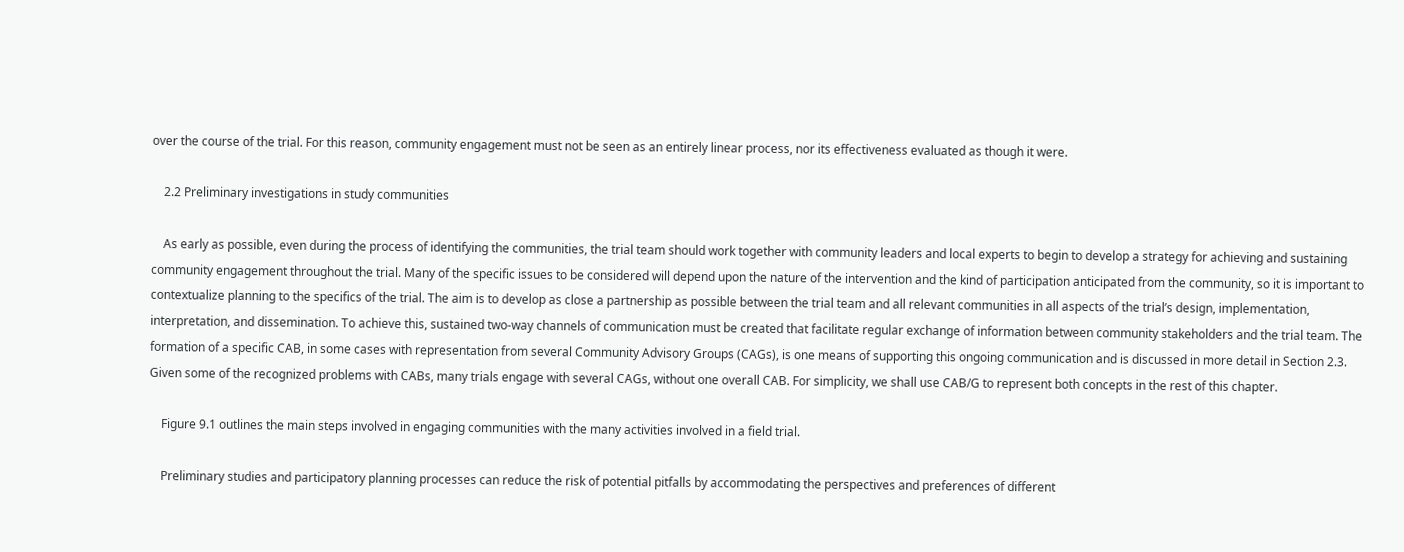over the course of the trial. For this reason, community engagement must not be seen as an entirely linear process, nor its effectiveness evaluated as though it were.

    2.2 Preliminary investigations in study communities

    As early as possible, even during the process of identifying the communities, the trial team should work together with community leaders and local experts to begin to develop a strategy for achieving and sustaining community engagement throughout the trial. Many of the specific issues to be considered will depend upon the nature of the intervention and the kind of participation anticipated from the community, so it is important to contextualize planning to the specifics of the trial. The aim is to develop as close a partnership as possible between the trial team and all relevant communities in all aspects of the trial’s design, implementation, interpretation, and dissemination. To achieve this, sustained two-way channels of communication must be created that facilitate regular exchange of information between community stakeholders and the trial team. The formation of a specific CAB, in some cases with representation from several Community Advisory Groups (CAGs), is one means of supporting this ongoing communication and is discussed in more detail in Section 2.3. Given some of the recognized problems with CABs, many trials engage with several CAGs, without one overall CAB. For simplicity, we shall use CAB/G to represent both concepts in the rest of this chapter.

    Figure 9.1 outlines the main steps involved in engaging communities with the many activities involved in a field trial.

    Preliminary studies and participatory planning processes can reduce the risk of potential pitfalls by accommodating the perspectives and preferences of different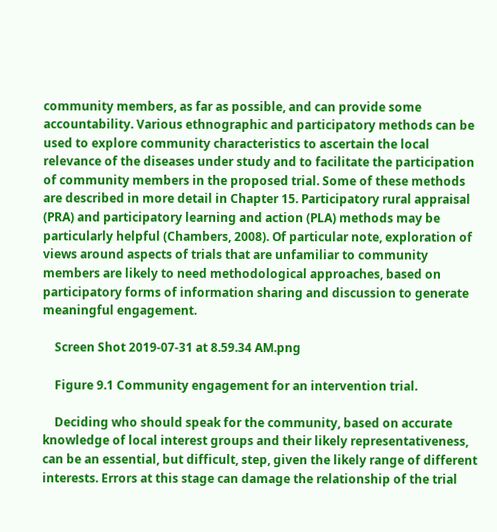community members, as far as possible, and can provide some accountability. Various ethnographic and participatory methods can be used to explore community characteristics to ascertain the local relevance of the diseases under study and to facilitate the participation of community members in the proposed trial. Some of these methods are described in more detail in Chapter 15. Participatory rural appraisal (PRA) and participatory learning and action (PLA) methods may be particularly helpful (Chambers, 2008). Of particular note, exploration of views around aspects of trials that are unfamiliar to community members are likely to need methodological approaches, based on participatory forms of information sharing and discussion to generate meaningful engagement.

    Screen Shot 2019-07-31 at 8.59.34 AM.png

    Figure 9.1 Community engagement for an intervention trial.

    Deciding who should speak for the community, based on accurate knowledge of local interest groups and their likely representativeness, can be an essential, but difficult, step, given the likely range of different interests. Errors at this stage can damage the relationship of the trial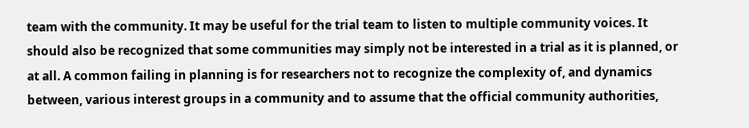team with the community. It may be useful for the trial team to listen to multiple community voices. It should also be recognized that some communities may simply not be interested in a trial as it is planned, or at all. A common failing in planning is for researchers not to recognize the complexity of, and dynamics between, various interest groups in a community and to assume that the official community authorities,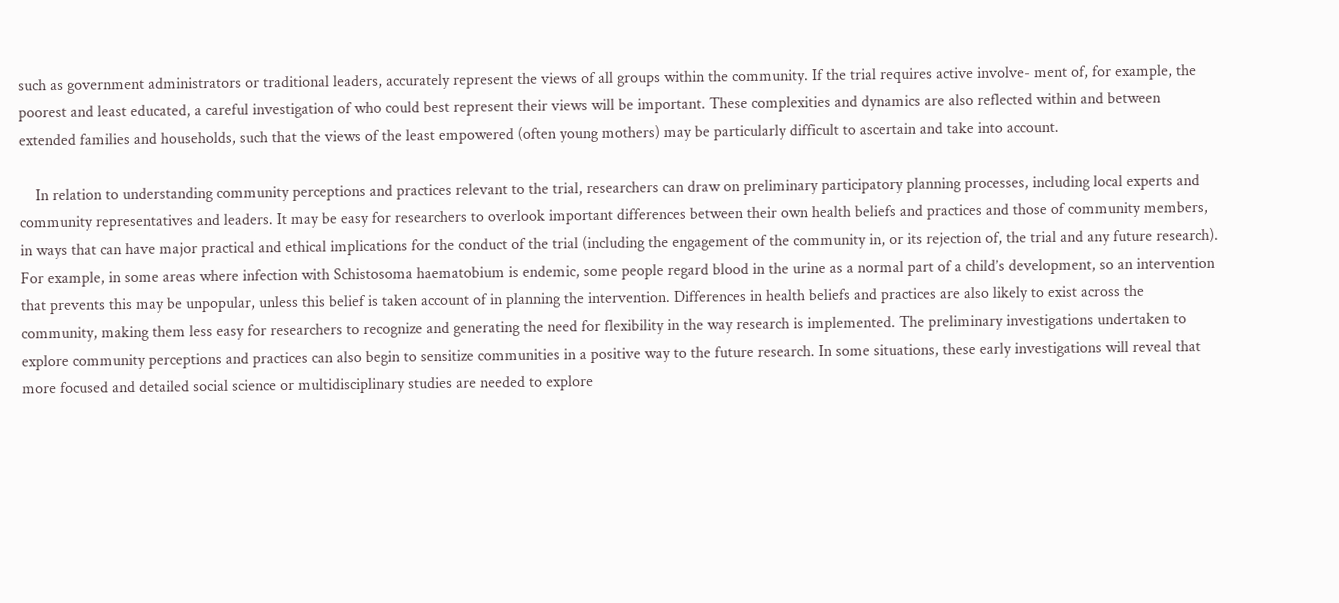such as government administrators or traditional leaders, accurately represent the views of all groups within the community. If the trial requires active involve- ment of, for example, the poorest and least educated, a careful investigation of who could best represent their views will be important. These complexities and dynamics are also reflected within and between extended families and households, such that the views of the least empowered (often young mothers) may be particularly difficult to ascertain and take into account.

    In relation to understanding community perceptions and practices relevant to the trial, researchers can draw on preliminary participatory planning processes, including local experts and community representatives and leaders. It may be easy for researchers to overlook important differences between their own health beliefs and practices and those of community members, in ways that can have major practical and ethical implications for the conduct of the trial (including the engagement of the community in, or its rejection of, the trial and any future research). For example, in some areas where infection with Schistosoma haematobium is endemic, some people regard blood in the urine as a normal part of a child’s development, so an intervention that prevents this may be unpopular, unless this belief is taken account of in planning the intervention. Differences in health beliefs and practices are also likely to exist across the community, making them less easy for researchers to recognize and generating the need for flexibility in the way research is implemented. The preliminary investigations undertaken to explore community perceptions and practices can also begin to sensitize communities in a positive way to the future research. In some situations, these early investigations will reveal that more focused and detailed social science or multidisciplinary studies are needed to explore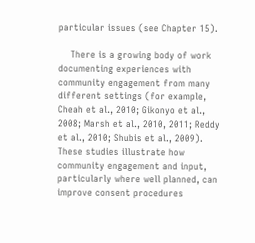particular issues (see Chapter 15).

    There is a growing body of work documenting experiences with community engagement from many different settings (for example, Cheah et al., 2010; Gikonyo et al., 2008; Marsh et al., 2010, 2011; Reddy et al., 2010; Shubis et al., 2009). These studies illustrate how community engagement and input, particularly where well planned, can improve consent procedures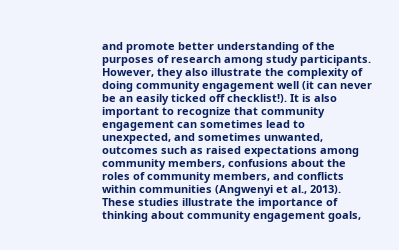and promote better understanding of the purposes of research among study participants. However, they also illustrate the complexity of doing community engagement well (it can never be an easily ticked off checklist!). It is also important to recognize that community engagement can sometimes lead to unexpected, and sometimes unwanted, outcomes such as raised expectations among community members, confusions about the roles of community members, and conflicts within communities (Angwenyi et al., 2013). These studies illustrate the importance of thinking about community engagement goals,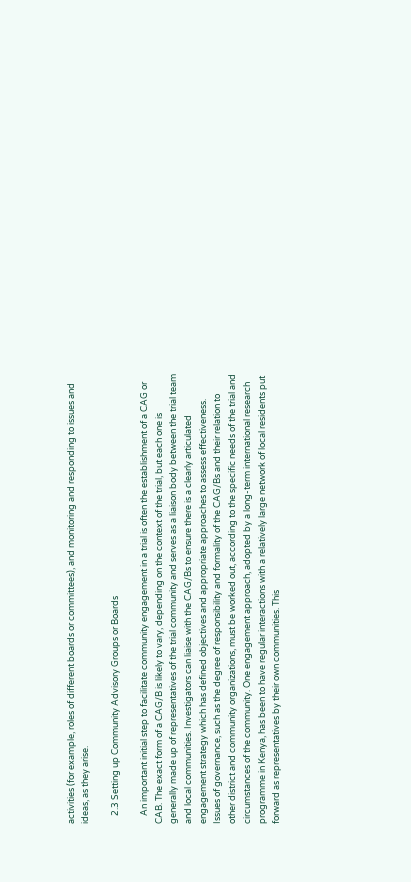activities (for example, roles of different boards or committees), and monitoring and responding to issues and ideas, as they arise.

    2.3 Setting up Community Advisory Groups or Boards

    An important initial step to facilitate community engagement in a trial is often the establishment of a CAG or CAB. The exact form of a CAG/B is likely to vary, depending on the context of the trial, but each one is generally made up of representatives of the trial community and serves as a liaison body between the trial team and local communities. Investigators can liaise with the CAG/Bs to ensure there is a clearly articulated engagement strategy which has defined objectives and appropriate approaches to assess effectiveness. Issues of governance, such as the degree of responsibility and formality of the CAG/Bs and their relation to other district and community organizations, must be worked out, according to the specific needs of the trial and circumstances of the community. One engagement approach, adopted by a long-term international research programme in Kenya, has been to have regular interactions with a relatively large network of local residents put forward as representatives by their own communities. This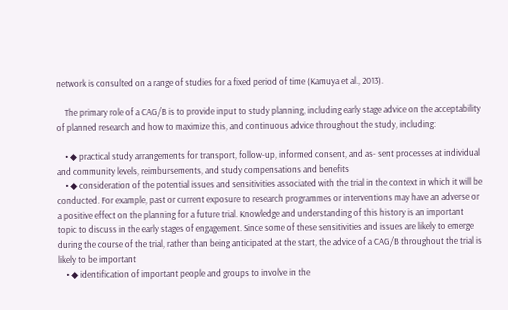network is consulted on a range of studies for a fixed period of time (Kamuya et al., 2013).

    The primary role of a CAG/B is to provide input to study planning, including early stage advice on the acceptability of planned research and how to maximize this, and continuous advice throughout the study, including:

    • ◆ practical study arrangements for transport, follow-up, informed consent, and as- sent processes at individual and community levels, reimbursements, and study compensations and benefits
    • ◆ consideration of the potential issues and sensitivities associated with the trial in the context in which it will be conducted. For example, past or current exposure to research programmes or interventions may have an adverse or a positive effect on the planning for a future trial. Knowledge and understanding of this history is an important topic to discuss in the early stages of engagement. Since some of these sensitivities and issues are likely to emerge during the course of the trial, rather than being anticipated at the start, the advice of a CAG/B throughout the trial is likely to be important
    • ◆ identification of important people and groups to involve in the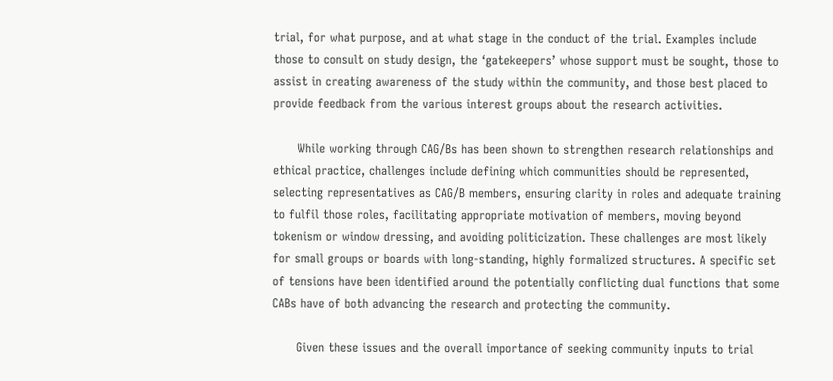trial, for what purpose, and at what stage in the conduct of the trial. Examples include those to consult on study design, the ‘gatekeepers’ whose support must be sought, those to assist in creating awareness of the study within the community, and those best placed to provide feedback from the various interest groups about the research activities.

      While working through CAG/Bs has been shown to strengthen research relationships and ethical practice, challenges include defining which communities should be represented, selecting representatives as CAG/B members, ensuring clarity in roles and adequate training to fulfil those roles, facilitating appropriate motivation of members, moving beyond tokenism or window dressing, and avoiding politicization. These challenges are most likely for small groups or boards with long-standing, highly formalized structures. A specific set of tensions have been identified around the potentially conflicting dual functions that some CABs have of both advancing the research and protecting the community.

      Given these issues and the overall importance of seeking community inputs to trial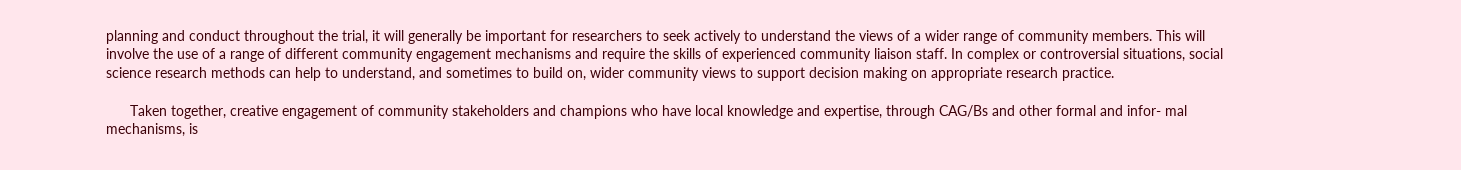planning and conduct throughout the trial, it will generally be important for researchers to seek actively to understand the views of a wider range of community members. This will involve the use of a range of different community engagement mechanisms and require the skills of experienced community liaison staff. In complex or controversial situations, social science research methods can help to understand, and sometimes to build on, wider community views to support decision making on appropriate research practice.

      Taken together, creative engagement of community stakeholders and champions who have local knowledge and expertise, through CAG/Bs and other formal and infor- mal mechanisms, is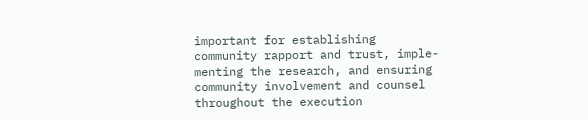important for establishing community rapport and trust, imple- menting the research, and ensuring community involvement and counsel throughout the execution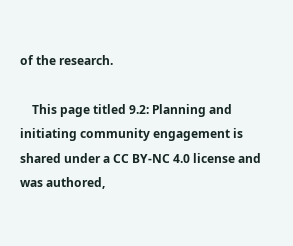of the research.

    This page titled 9.2: Planning and initiating community engagement is shared under a CC BY-NC 4.0 license and was authored,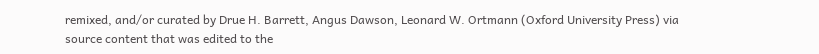remixed, and/or curated by Drue H. Barrett, Angus Dawson, Leonard W. Ortmann (Oxford University Press) via source content that was edited to the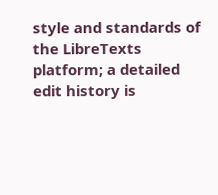style and standards of the LibreTexts platform; a detailed edit history is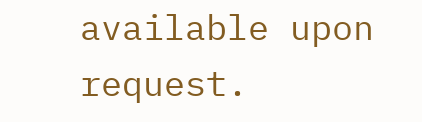available upon request.